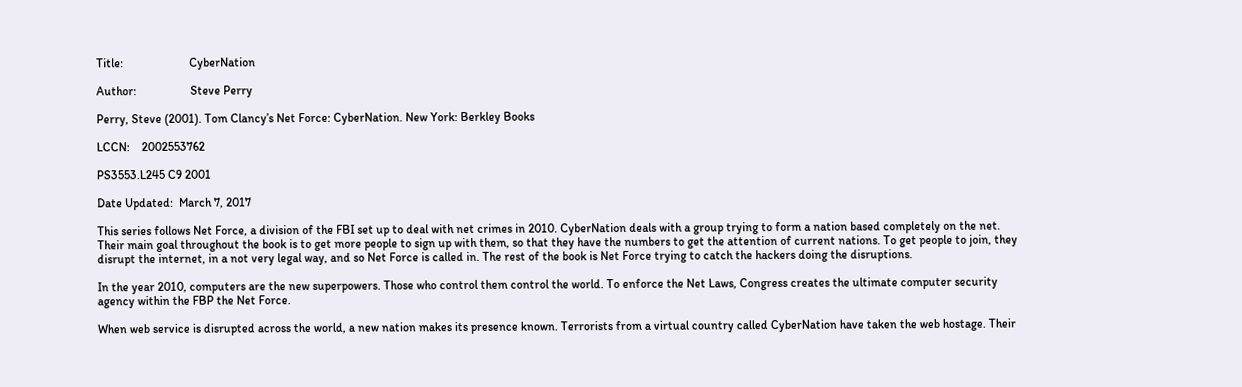Title:                      CyberNation

Author:                  Steve Perry

Perry, Steve (2001). Tom Clancy’s Net Force: CyberNation. New York: Berkley Books

LCCN:    2002553762

PS3553.L245 C9 2001

Date Updated:  March 7, 2017

This series follows Net Force, a division of the FBI set up to deal with net crimes in 2010. CyberNation deals with a group trying to form a nation based completely on the net. Their main goal throughout the book is to get more people to sign up with them, so that they have the numbers to get the attention of current nations. To get people to join, they disrupt the internet, in a not very legal way, and so Net Force is called in. The rest of the book is Net Force trying to catch the hackers doing the disruptions.

In the year 2010, computers are the new superpowers. Those who control them control the world. To enforce the Net Laws, Congress creates the ultimate computer security agency within the FBP the Net Force.

When web service is disrupted across the world, a new nation makes its presence known. Terrorists from a virtual country called CyberNation have taken the web hostage. Their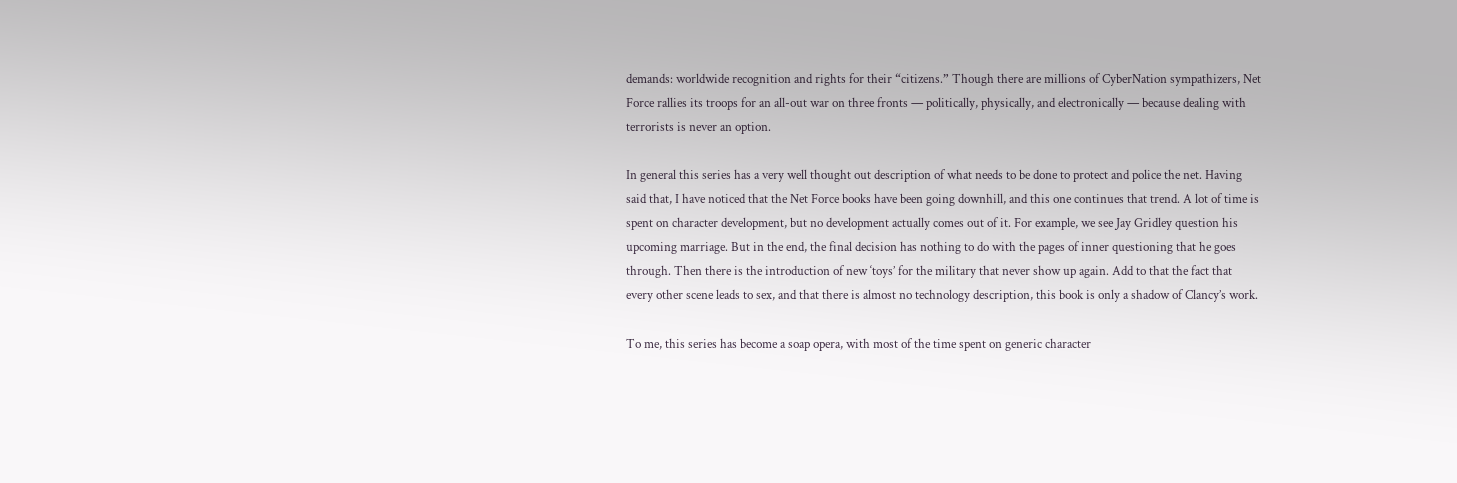demands: worldwide recognition and rights for their “citizens.” Though there are millions of CyberNation sympathizers, Net Force rallies its troops for an all-out war on three fronts — politically, physically, and electronically — because dealing with terrorists is never an option.

In general this series has a very well thought out description of what needs to be done to protect and police the net. Having said that, I have noticed that the Net Force books have been going downhill, and this one continues that trend. A lot of time is spent on character development, but no development actually comes out of it. For example, we see Jay Gridley question his upcoming marriage. But in the end, the final decision has nothing to do with the pages of inner questioning that he goes through. Then there is the introduction of new ‘toys’ for the military that never show up again. Add to that the fact that every other scene leads to sex, and that there is almost no technology description, this book is only a shadow of Clancy’s work.

To me, this series has become a soap opera, with most of the time spent on generic character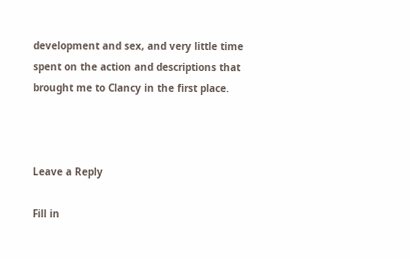development and sex, and very little time spent on the action and descriptions that brought me to Clancy in the first place.



Leave a Reply

Fill in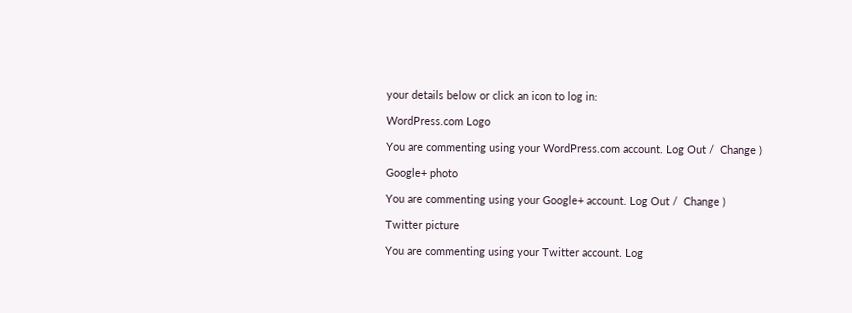your details below or click an icon to log in:

WordPress.com Logo

You are commenting using your WordPress.com account. Log Out /  Change )

Google+ photo

You are commenting using your Google+ account. Log Out /  Change )

Twitter picture

You are commenting using your Twitter account. Log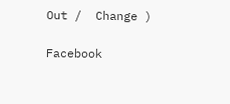Out /  Change )

Facebook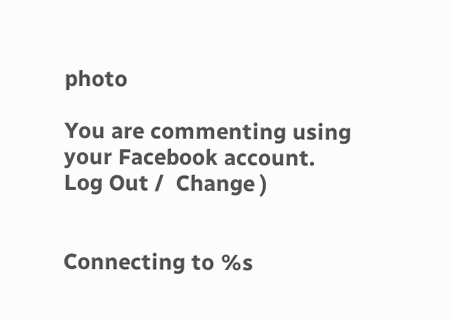photo

You are commenting using your Facebook account. Log Out /  Change )


Connecting to %s